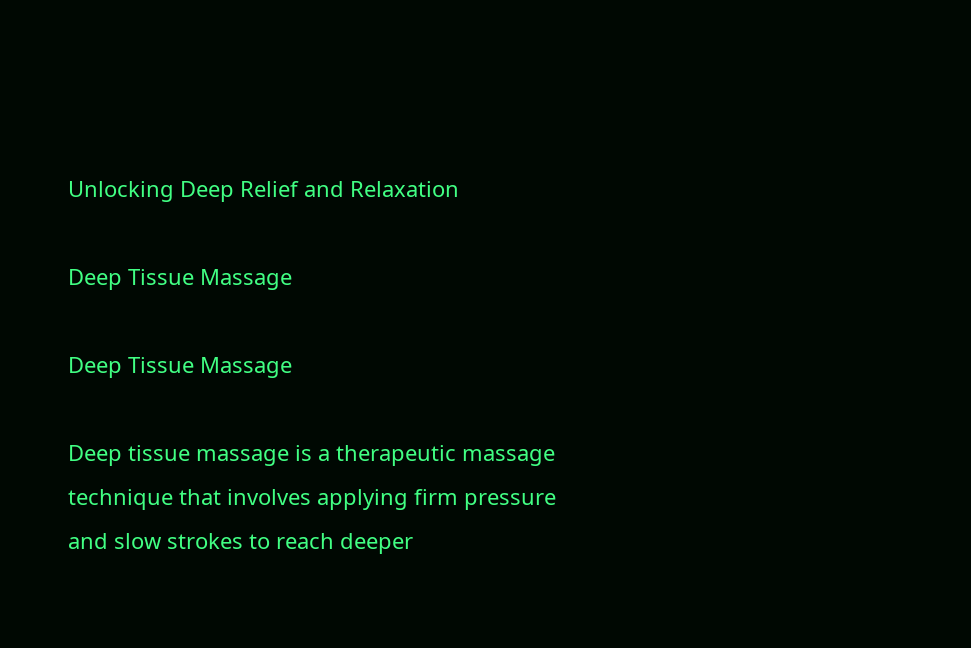Unlocking Deep Relief and Relaxation

Deep Tissue Massage

Deep Tissue Massage

Deep tissue massage is a therapeutic massage technique that involves applying firm pressure and slow strokes to reach deeper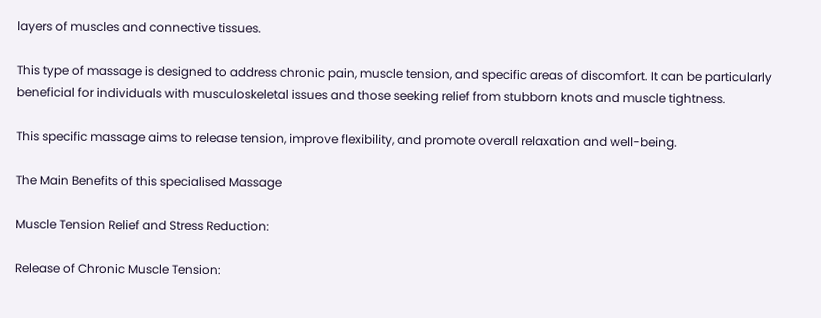layers of muscles and connective tissues.

This type of massage is designed to address chronic pain, muscle tension, and specific areas of discomfort. It can be particularly beneficial for individuals with musculoskeletal issues and those seeking relief from stubborn knots and muscle tightness.

This specific massage aims to release tension, improve flexibility, and promote overall relaxation and well-being.

The Main Benefits of this specialised Massage

Muscle Tension Relief and Stress Reduction:

Release of Chronic Muscle Tension: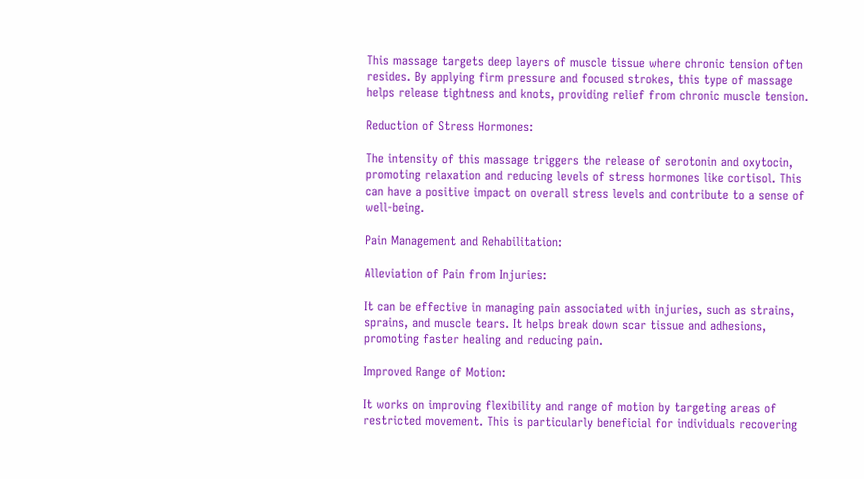This massage targets deep layers of muscle tissue where chronic tension often resides. By applying firm pressure and focused strokes, this type of massage helps release tightness and knots, providing relief from chronic muscle tension.

Reduction of Stress Hormones:

The intensity of this massage triggers the release of serotonin and oxytocin, promoting relaxation and reducing levels of stress hormones like cortisol. This can have a positive impact on overall stress levels and contribute to a sense of well-being.

Pain Management and Rehabilitation:

Alleviation of Pain from Injuries:

It can be effective in managing pain associated with injuries, such as strains, sprains, and muscle tears. It helps break down scar tissue and adhesions, promoting faster healing and reducing pain.

Improved Range of Motion:

It works on improving flexibility and range of motion by targeting areas of restricted movement. This is particularly beneficial for individuals recovering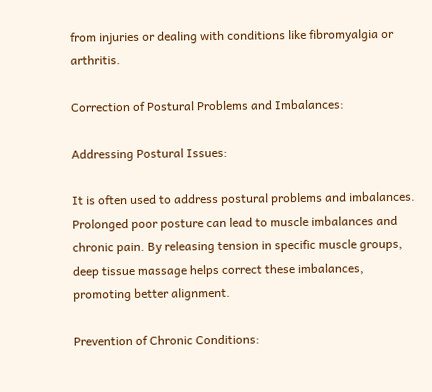from injuries or dealing with conditions like fibromyalgia or arthritis.

Correction of Postural Problems and Imbalances:

Addressing Postural Issues:

It is often used to address postural problems and imbalances. Prolonged poor posture can lead to muscle imbalances and chronic pain. By releasing tension in specific muscle groups, deep tissue massage helps correct these imbalances, promoting better alignment.

Prevention of Chronic Conditions: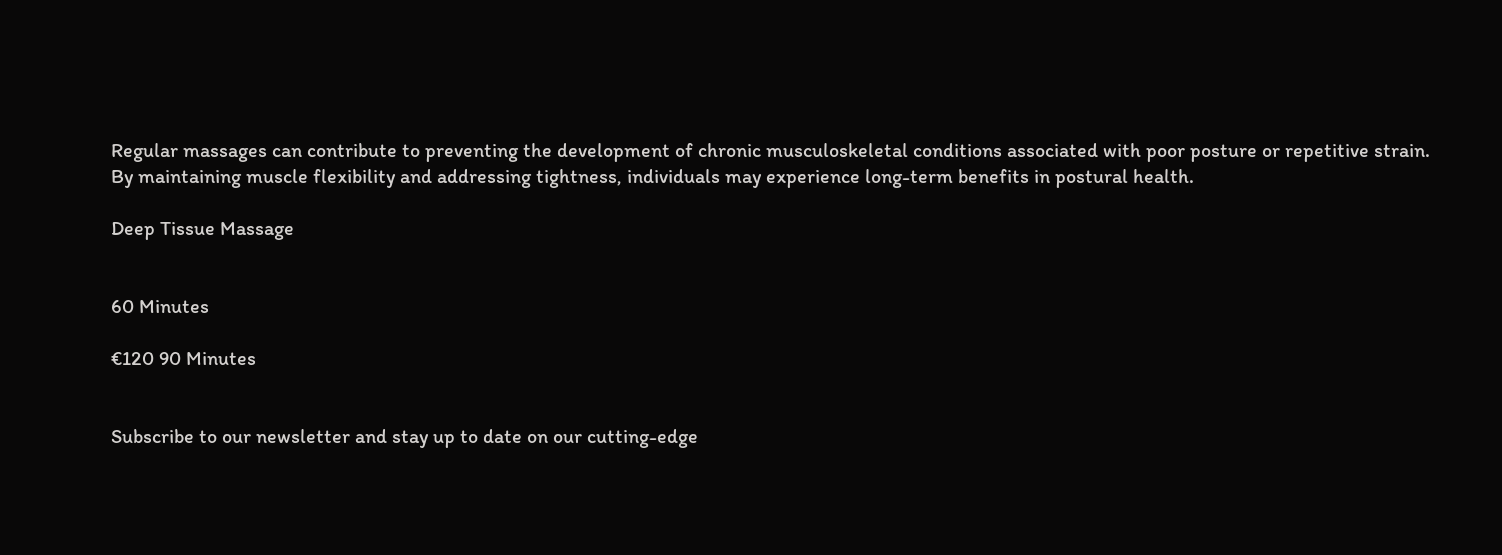Regular massages can contribute to preventing the development of chronic musculoskeletal conditions associated with poor posture or repetitive strain. By maintaining muscle flexibility and addressing tightness, individuals may experience long-term benefits in postural health.

Deep Tissue Massage


60 Minutes

€120 90 Minutes


Subscribe to our newsletter and stay up to date on our cutting-edge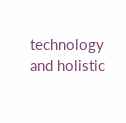technology and holistic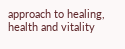approach to healing, health and vitality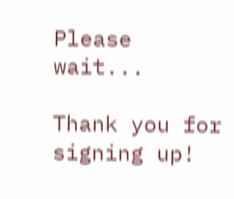Please wait...

Thank you for signing up!